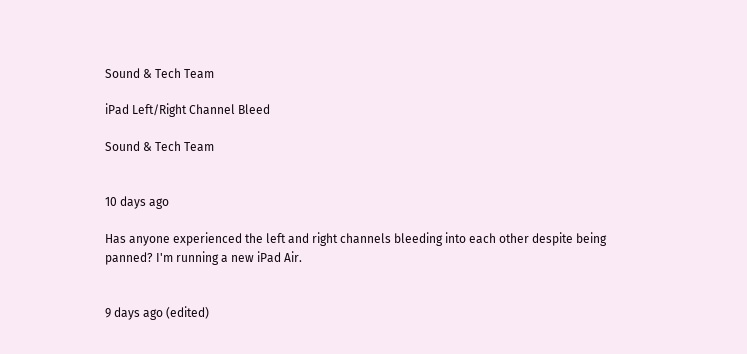Sound & Tech Team

iPad Left/Right Channel Bleed

Sound & Tech Team


10 days ago

Has anyone experienced the left and right channels bleeding into each other despite being panned? I'm running a new iPad Air.


9 days ago (edited)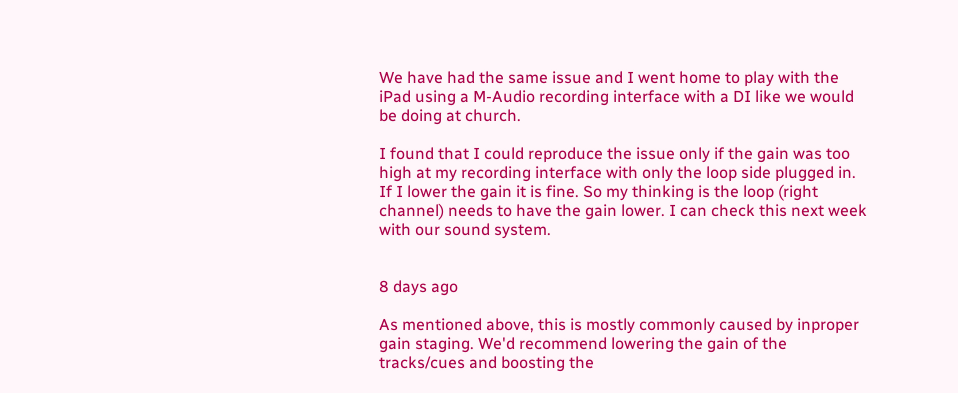We have had the same issue and I went home to play with the iPad using a M-Audio recording interface with a DI like we would be doing at church.

I found that I could reproduce the issue only if the gain was too high at my recording interface with only the loop side plugged in. If I lower the gain it is fine. So my thinking is the loop (right channel) needs to have the gain lower. I can check this next week with our sound system.


8 days ago

As mentioned above, this is mostly commonly caused by inproper gain staging. We'd recommend lowering the gain of the tracks/cues and boosting the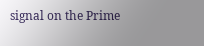signal on the Prime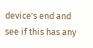device's end and see if this has any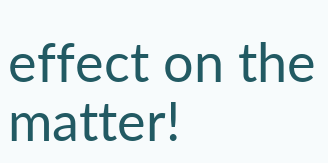effect on the matter!